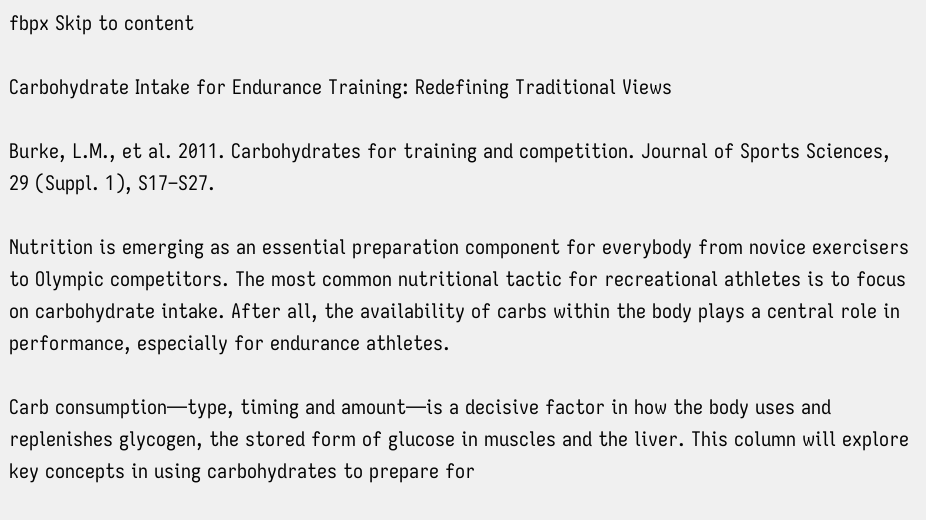fbpx Skip to content

Carbohydrate Intake for Endurance Training: Redefining Traditional Views

Burke, L.M., et al. 2011. Carbohydrates for training and competition. Journal of Sports Sciences, 29 (Suppl. 1), S17–S27.

Nutrition is emerging as an essential preparation component for everybody from novice exercisers to Olympic competitors. The most common nutritional tactic for recreational athletes is to focus on carbohydrate intake. After all, the availability of carbs within the body plays a central role in performance, especially for endurance athletes.

Carb consumption—type, timing and amount—is a decisive factor in how the body uses and replenishes glycogen, the stored form of glucose in muscles and the liver. This column will explore key concepts in using carbohydrates to prepare for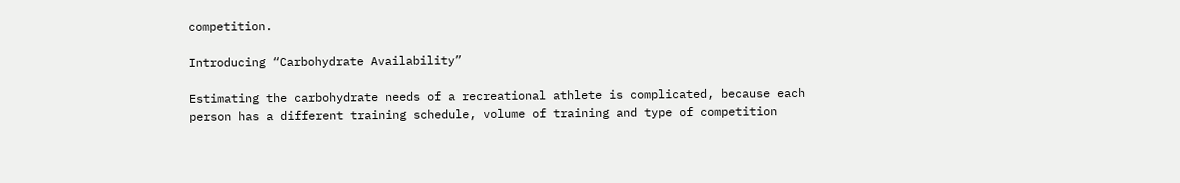competition.

Introducing “Carbohydrate Availability”

Estimating the carbohydrate needs of a recreational athlete is complicated, because each person has a different training schedule, volume of training and type of competition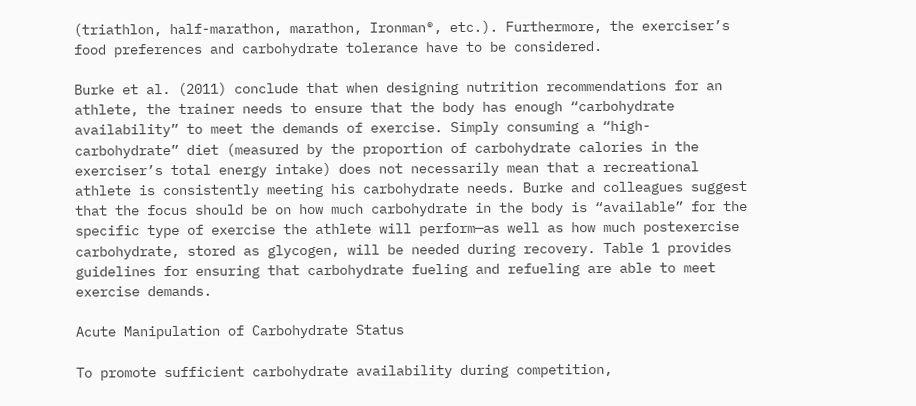(triathlon, half-marathon, marathon, Ironman®, etc.). Furthermore, the exerciser’s food preferences and carbohydrate tolerance have to be considered.

Burke et al. (2011) conclude that when designing nutrition recommendations for an athlete, the trainer needs to ensure that the body has enough “carbohydrate availability” to meet the demands of exercise. Simply consuming a “high-carbohydrate” diet (measured by the proportion of carbohydrate calories in the exerciser’s total energy intake) does not necessarily mean that a recreational athlete is consistently meeting his carbohydrate needs. Burke and colleagues suggest that the focus should be on how much carbohydrate in the body is “available” for the specific type of exercise the athlete will perform—as well as how much postexercise carbohydrate, stored as glycogen, will be needed during recovery. Table 1 provides guidelines for ensuring that carbohydrate fueling and refueling are able to meet exercise demands.

Acute Manipulation of Carbohydrate Status

To promote sufficient carbohydrate availability during competition,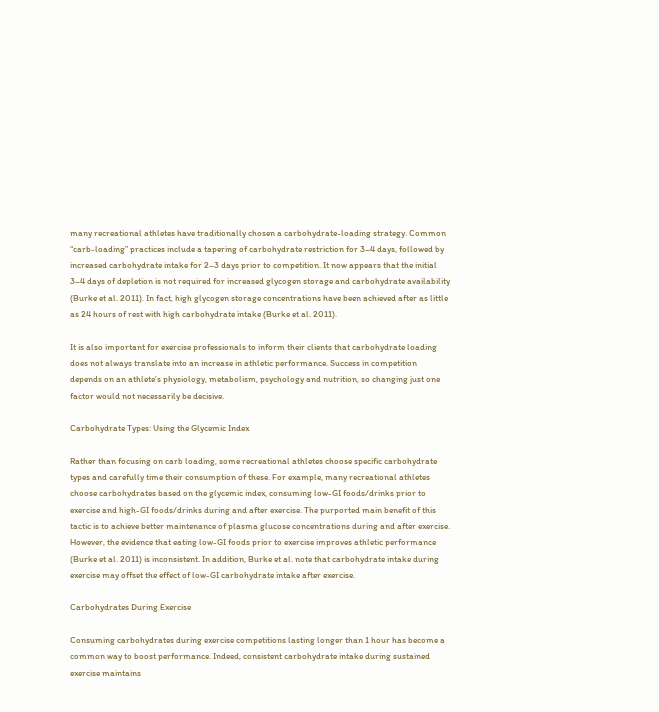many recreational athletes have traditionally chosen a carbohydrate-loading strategy. Common “carb-loading” practices include a tapering of carbohydrate restriction for 3–4 days, followed by increased carbohydrate intake for 2–3 days prior to competition. It now appears that the initial 3–4 days of depletion is not required for increased glycogen storage and carbohydrate availability (Burke et al. 2011). In fact, high glycogen storage concentrations have been achieved after as little as 24 hours of rest with high carbohydrate intake (Burke et al. 2011).

It is also important for exercise professionals to inform their clients that carbohydrate loading does not always translate into an increase in athletic performance. Success in competition depends on an athlete’s physiology, metabolism, psychology and nutrition, so changing just one factor would not necessarily be decisive.

Carbohydrate Types: Using the Glycemic Index

Rather than focusing on carb loading, some recreational athletes choose specific carbohydrate types and carefully time their consumption of these. For example, many recreational athletes choose carbohydrates based on the glycemic index, consuming low-GI foods/drinks prior to exercise and high-GI foods/drinks during and after exercise. The purported main benefit of this tactic is to achieve better maintenance of plasma glucose concentrations during and after exercise. However, the evidence that eating low-GI foods prior to exercise improves athletic performance (Burke et al. 2011) is inconsistent. In addition, Burke et al. note that carbohydrate intake during exercise may offset the effect of low-GI carbohydrate intake after exercise.

Carbohydrates During Exercise

Consuming carbohydrates during exercise competitions lasting longer than 1 hour has become a common way to boost performance. Indeed, consistent carbohydrate intake during sustained exercise maintains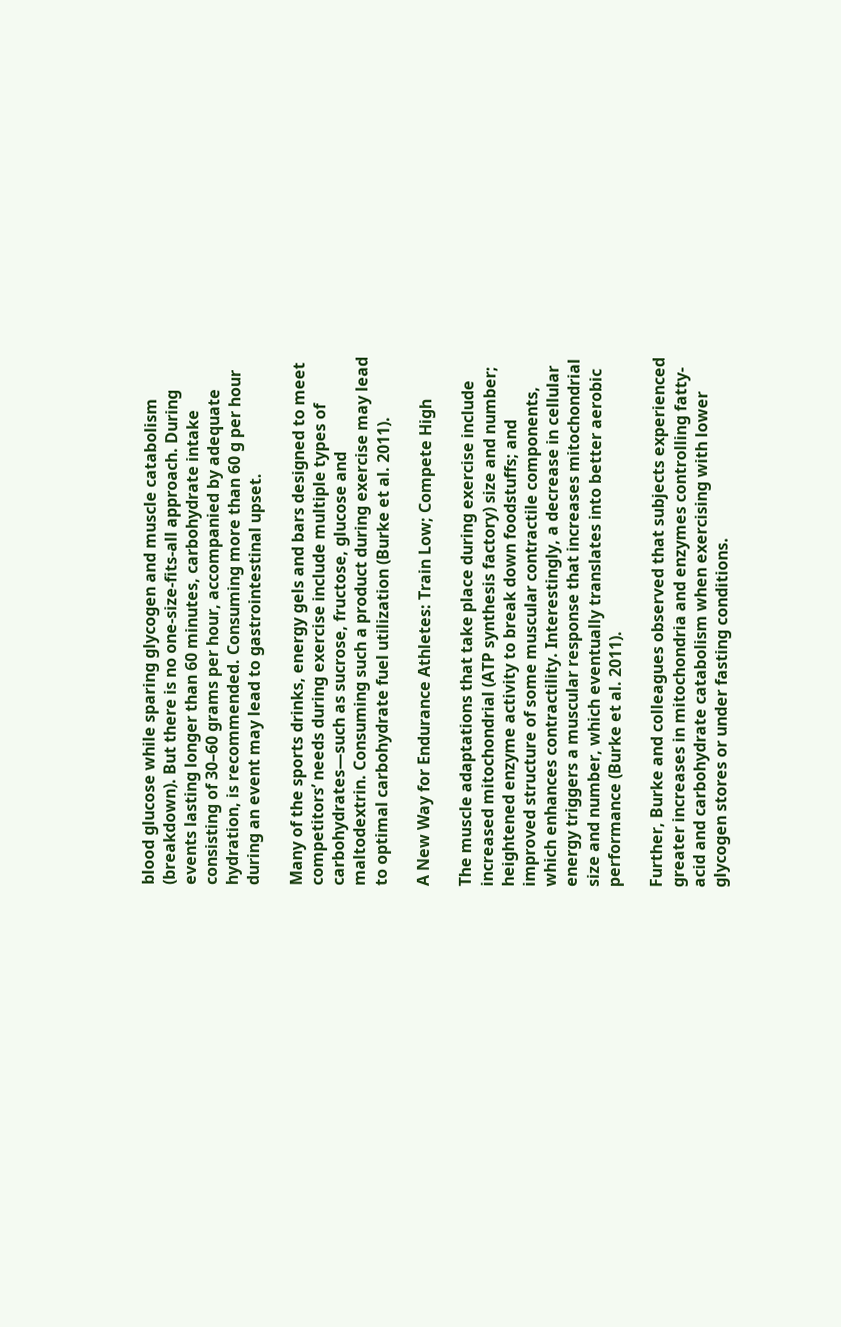blood glucose while sparing glycogen and muscle catabolism (breakdown). But there is no one-size-fits-all approach. During events lasting longer than 60 minutes, carbohydrate intake consisting of 30–60 grams per hour, accompanied by adequate hydration, is recommended. Consuming more than 60 g per hour during an event may lead to gastrointestinal upset.

Many of the sports drinks, energy gels and bars designed to meet competitors’ needs during exercise include multiple types of carbohydrates—such as sucrose, fructose, glucose and maltodextrin. Consuming such a product during exercise may lead to optimal carbohydrate fuel utilization (Burke et al. 2011).

A New Way for Endurance Athletes: Train Low; Compete High

The muscle adaptations that take place during exercise include increased mitochondrial (ATP synthesis factory) size and number; heightened enzyme activity to break down foodstuffs; and improved structure of some muscular contractile components, which enhances contractility. Interestingly, a decrease in cellular energy triggers a muscular response that increases mitochondrial size and number, which eventually translates into better aerobic performance (Burke et al. 2011).

Further, Burke and colleagues observed that subjects experienced greater increases in mitochondria and enzymes controlling fatty-acid and carbohydrate catabolism when exercising with lower glycogen stores or under fasting conditions.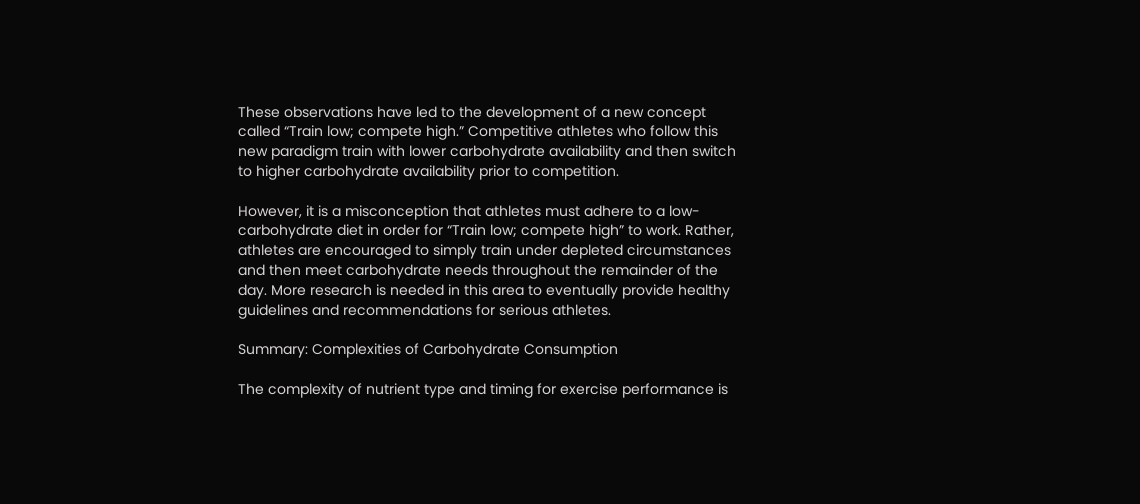These observations have led to the development of a new concept called “Train low; compete high.” Competitive athletes who follow this new paradigm train with lower carbohydrate availability and then switch to higher carbohydrate availability prior to competition.

However, it is a misconception that athletes must adhere to a low-carbohydrate diet in order for “Train low; compete high” to work. Rather, athletes are encouraged to simply train under depleted circumstances and then meet carbohydrate needs throughout the remainder of the day. More research is needed in this area to eventually provide healthy guidelines and recommendations for serious athletes.

Summary: Complexities of Carbohydrate Consumption

The complexity of nutrient type and timing for exercise performance is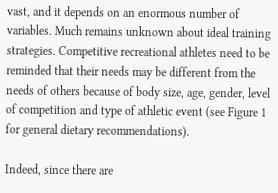vast, and it depends on an enormous number of variables. Much remains unknown about ideal training strategies. Competitive recreational athletes need to be reminded that their needs may be different from the needs of others because of body size, age, gender, level of competition and type of athletic event (see Figure 1 for general dietary recommendations).

Indeed, since there are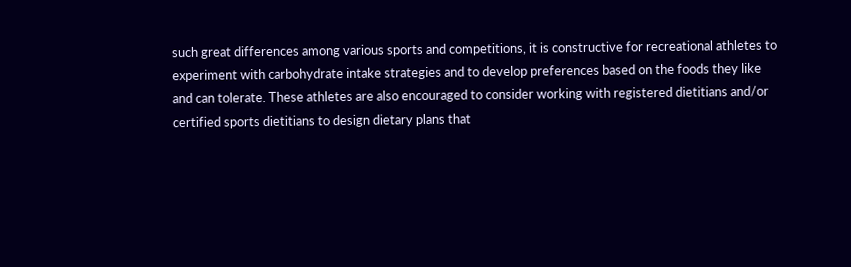such great differences among various sports and competitions, it is constructive for recreational athletes to experiment with carbohydrate intake strategies and to develop preferences based on the foods they like and can tolerate. These athletes are also encouraged to consider working with registered dietitians and/or certified sports dietitians to design dietary plans that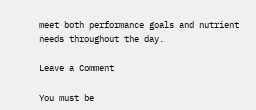meet both performance goals and nutrient needs throughout the day.

Leave a Comment

You must be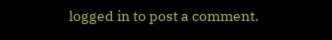logged in to post a comment.